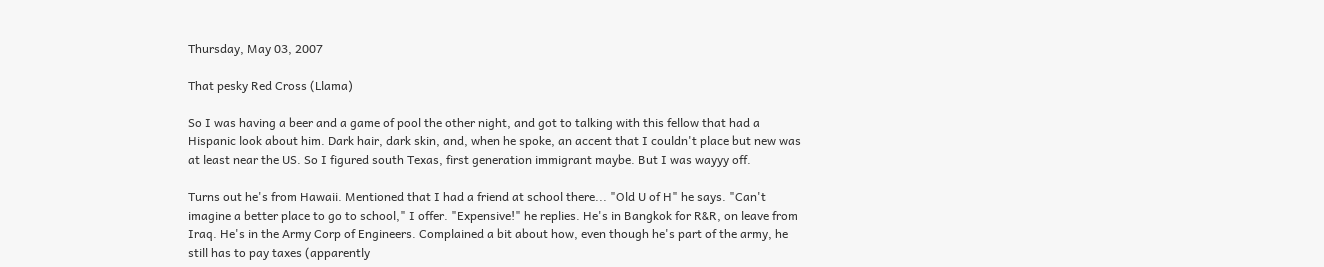Thursday, May 03, 2007

That pesky Red Cross (Llama)

So I was having a beer and a game of pool the other night, and got to talking with this fellow that had a Hispanic look about him. Dark hair, dark skin, and, when he spoke, an accent that I couldn't place but new was at least near the US. So I figured south Texas, first generation immigrant maybe. But I was wayyy off.

Turns out he's from Hawaii. Mentioned that I had a friend at school there... "Old U of H" he says. "Can't imagine a better place to go to school," I offer. "Expensive!" he replies. He's in Bangkok for R&R, on leave from Iraq. He's in the Army Corp of Engineers. Complained a bit about how, even though he's part of the army, he still has to pay taxes (apparently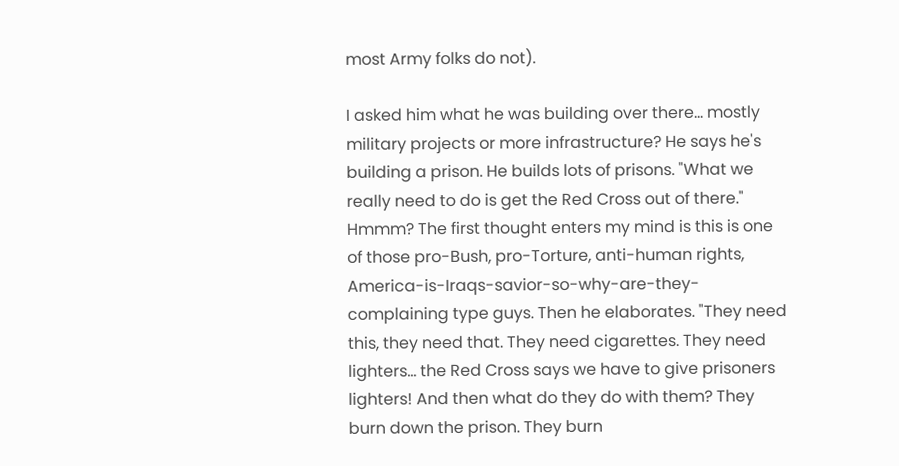most Army folks do not).

I asked him what he was building over there... mostly military projects or more infrastructure? He says he's building a prison. He builds lots of prisons. "What we really need to do is get the Red Cross out of there." Hmmm? The first thought enters my mind is this is one of those pro-Bush, pro-Torture, anti-human rights, America-is-Iraqs-savior-so-why-are-they-complaining type guys. Then he elaborates. "They need this, they need that. They need cigarettes. They need lighters... the Red Cross says we have to give prisoners lighters! And then what do they do with them? They burn down the prison. They burn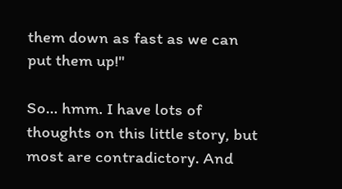them down as fast as we can put them up!"

So... hmm. I have lots of thoughts on this little story, but most are contradictory. And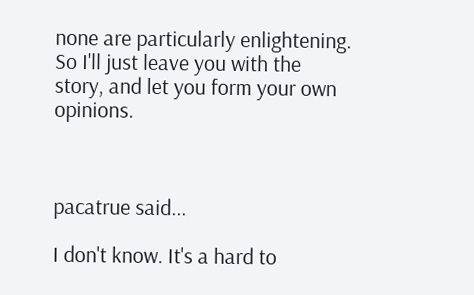none are particularly enlightening. So I'll just leave you with the story, and let you form your own opinions.



pacatrue said...

I don't know. It's a hard to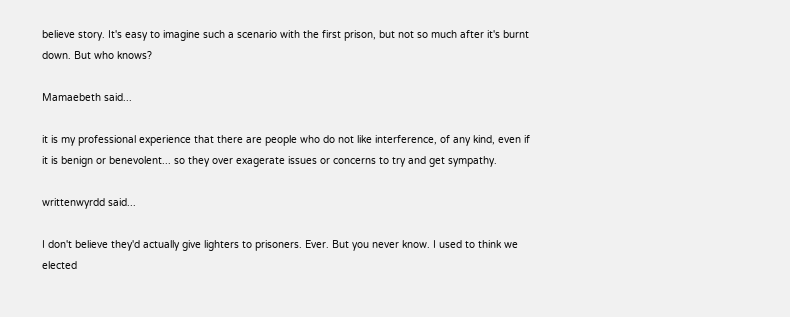believe story. It's easy to imagine such a scenario with the first prison, but not so much after it's burnt down. But who knows?

Mamaebeth said...

it is my professional experience that there are people who do not like interference, of any kind, even if it is benign or benevolent... so they over exagerate issues or concerns to try and get sympathy.

writtenwyrdd said...

I don't believe they'd actually give lighters to prisoners. Ever. But you never know. I used to think we elected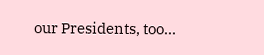our Presidents, too...